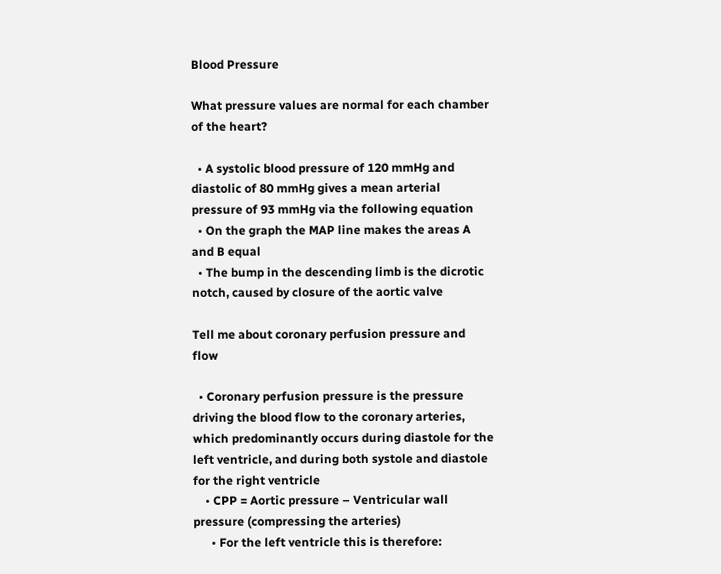Blood Pressure

What pressure values are normal for each chamber of the heart?

  • A systolic blood pressure of 120 mmHg and diastolic of 80 mmHg gives a mean arterial pressure of 93 mmHg via the following equation
  • On the graph the MAP line makes the areas A and B equal
  • The bump in the descending limb is the dicrotic notch, caused by closure of the aortic valve

Tell me about coronary perfusion pressure and flow

  • Coronary perfusion pressure is the pressure driving the blood flow to the coronary arteries, which predominantly occurs during diastole for the left ventricle, and during both systole and diastole for the right ventricle
    • CPP = Aortic pressure – Ventricular wall pressure (compressing the arteries)
      • For the left ventricle this is therefore: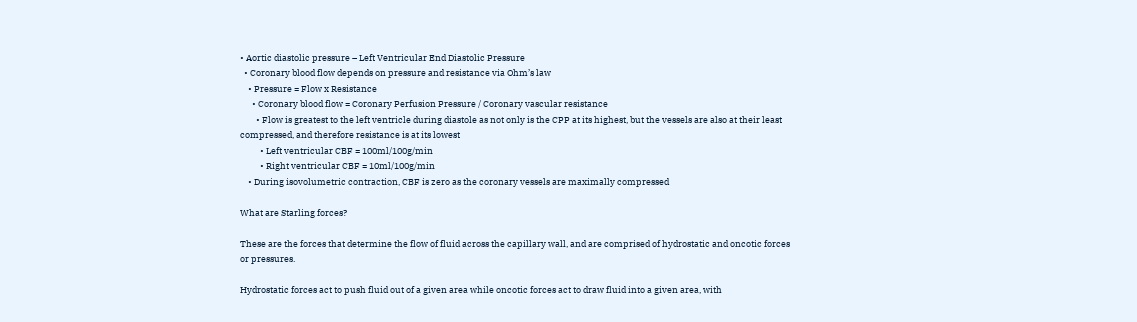• Aortic diastolic pressure – Left Ventricular End Diastolic Pressure
  • Coronary blood flow depends on pressure and resistance via Ohm’s law
    • Pressure = Flow x Resistance
      • Coronary blood flow = Coronary Perfusion Pressure / Coronary vascular resistance
        • Flow is greatest to the left ventricle during diastole as not only is the CPP at its highest, but the vessels are also at their least compressed, and therefore resistance is at its lowest
          • Left ventricular CBF = 100ml/100g/min
          • Right ventricular CBF = 10ml/100g/min
    • During isovolumetric contraction, CBF is zero as the coronary vessels are maximally compressed

What are Starling forces?

These are the forces that determine the flow of fluid across the capillary wall, and are comprised of hydrostatic and oncotic forces or pressures.

Hydrostatic forces act to push fluid out of a given area while oncotic forces act to draw fluid into a given area, with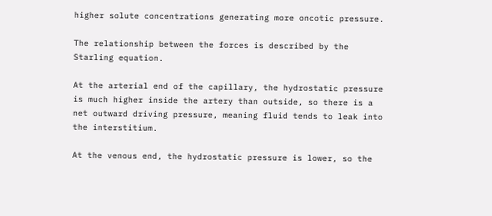higher solute concentrations generating more oncotic pressure.

The relationship between the forces is described by the Starling equation.

At the arterial end of the capillary, the hydrostatic pressure is much higher inside the artery than outside, so there is a net outward driving pressure, meaning fluid tends to leak into the interstitium.

At the venous end, the hydrostatic pressure is lower, so the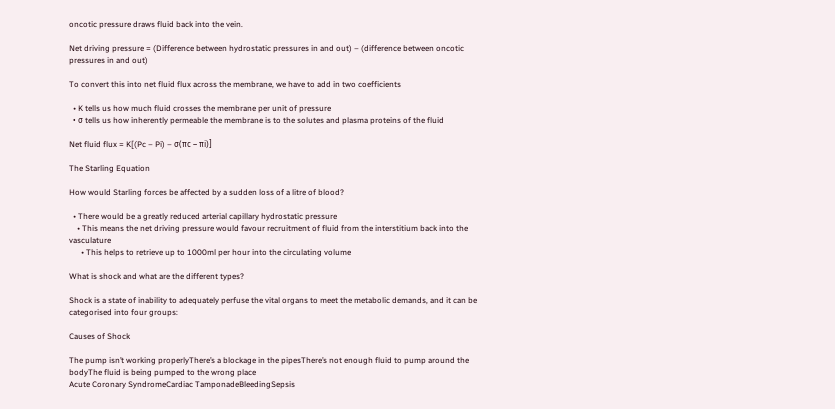oncotic pressure draws fluid back into the vein.

Net driving pressure = (Difference between hydrostatic pressures in and out) – (difference between oncotic pressures in and out)

To convert this into net fluid flux across the membrane, we have to add in two coefficients

  • K tells us how much fluid crosses the membrane per unit of pressure
  • σ tells us how inherently permeable the membrane is to the solutes and plasma proteins of the fluid

Net fluid flux = K[(Pc – Pi) – σ(πc – πi)]

The Starling Equation

How would Starling forces be affected by a sudden loss of a litre of blood?

  • There would be a greatly reduced arterial capillary hydrostatic pressure
    • This means the net driving pressure would favour recruitment of fluid from the interstitium back into the vasculature
      • This helps to retrieve up to 1000ml per hour into the circulating volume

What is shock and what are the different types?

Shock is a state of inability to adequately perfuse the vital organs to meet the metabolic demands, and it can be categorised into four groups:

Causes of Shock

The pump isn’t working properlyThere’s a blockage in the pipesThere’s not enough fluid to pump around the bodyThe fluid is being pumped to the wrong place
Acute Coronary SyndromeCardiac TamponadeBleedingSepsis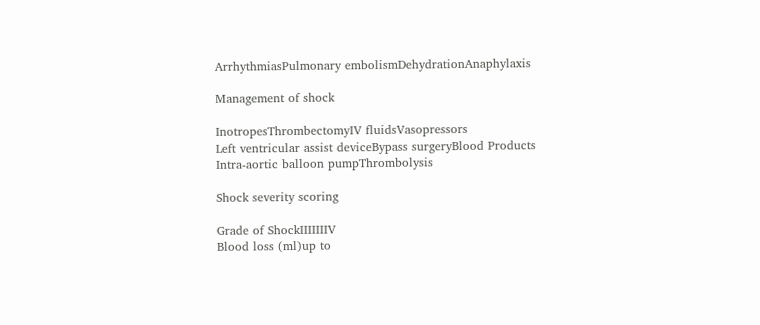ArrhythmiasPulmonary embolismDehydrationAnaphylaxis

Management of shock

InotropesThrombectomyIV fluidsVasopressors
Left ventricular assist deviceBypass surgeryBlood Products
Intra-aortic balloon pumpThrombolysis

Shock severity scoring

Grade of ShockIIIIIIIV
Blood loss (ml)up to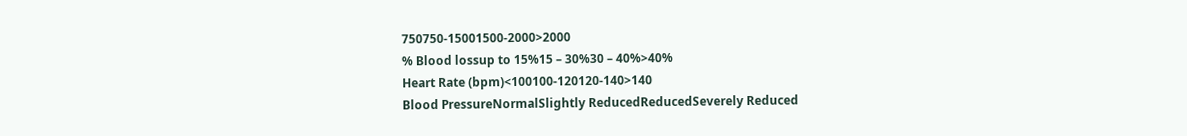750750-15001500-2000>2000
% Blood lossup to 15%15 – 30%30 – 40%>40%
Heart Rate (bpm)<100100-120120-140>140
Blood PressureNormalSlightly ReducedReducedSeverely Reduced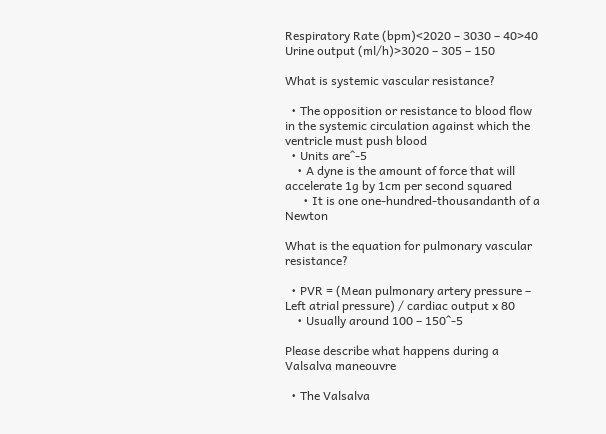Respiratory Rate (bpm)<2020 – 3030 – 40>40
Urine output (ml/h)>3020 – 305 – 150

What is systemic vascular resistance?

  • The opposition or resistance to blood flow in the systemic circulation against which the ventricle must push blood
  • Units are^-5
    • A dyne is the amount of force that will accelerate 1g by 1cm per second squared
      • It is one one-hundred-thousandanth of a Newton

What is the equation for pulmonary vascular resistance?

  • PVR = (Mean pulmonary artery pressure – Left atrial pressure) / cardiac output x 80
    • Usually around 100 – 150^-5

Please describe what happens during a Valsalva maneouvre

  • The Valsalva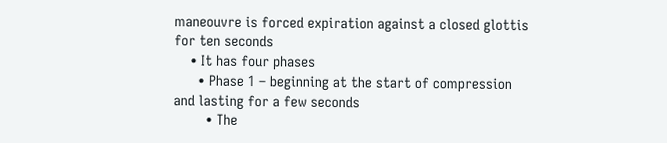maneouvre is forced expiration against a closed glottis for ten seconds
    • It has four phases
      • Phase 1 – beginning at the start of compression and lasting for a few seconds
        • The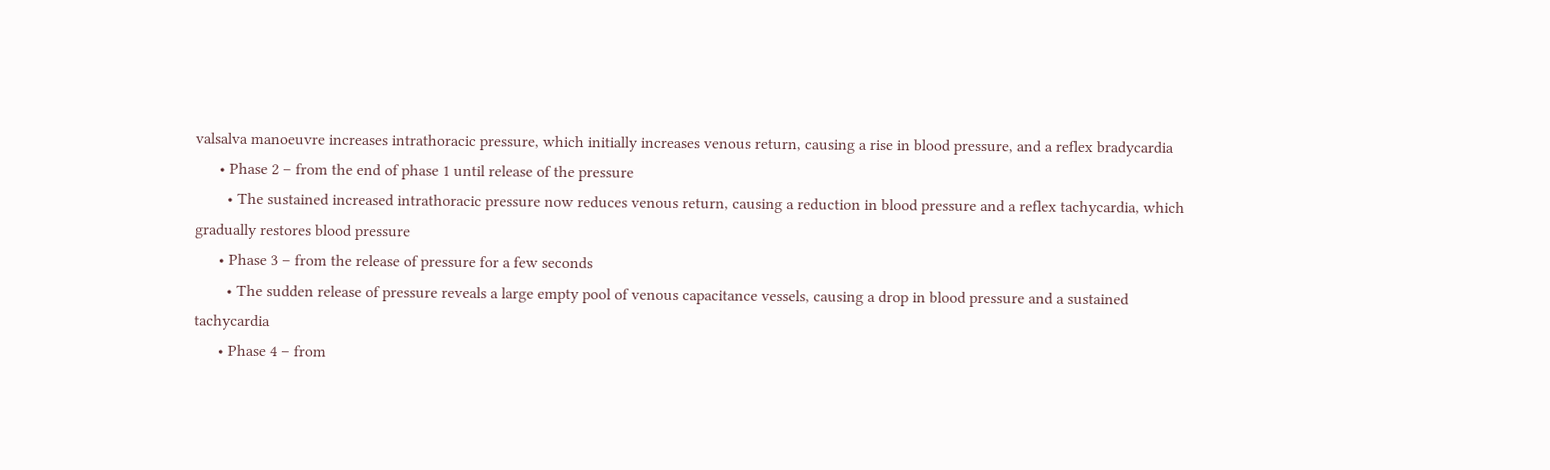valsalva manoeuvre increases intrathoracic pressure, which initially increases venous return, causing a rise in blood pressure, and a reflex bradycardia
      • Phase 2 – from the end of phase 1 until release of the pressure
        • The sustained increased intrathoracic pressure now reduces venous return, causing a reduction in blood pressure and a reflex tachycardia, which gradually restores blood pressure
      • Phase 3 – from the release of pressure for a few seconds
        • The sudden release of pressure reveals a large empty pool of venous capacitance vessels, causing a drop in blood pressure and a sustained tachycardia
      • Phase 4 – from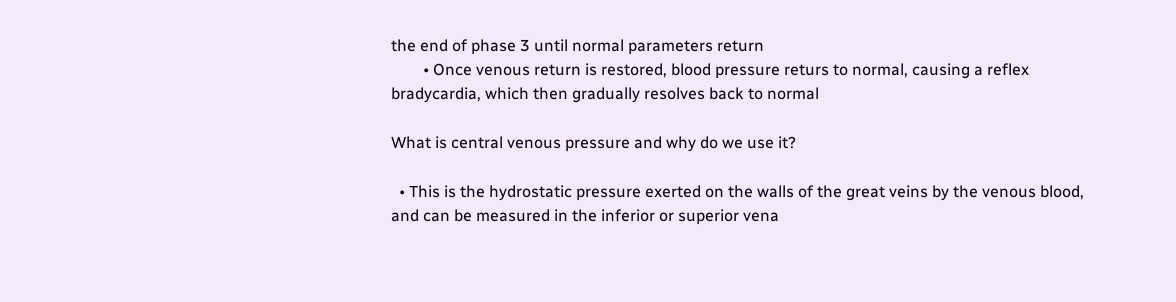the end of phase 3 until normal parameters return
        • Once venous return is restored, blood pressure returs to normal, causing a reflex bradycardia, which then gradually resolves back to normal

What is central venous pressure and why do we use it?

  • This is the hydrostatic pressure exerted on the walls of the great veins by the venous blood, and can be measured in the inferior or superior vena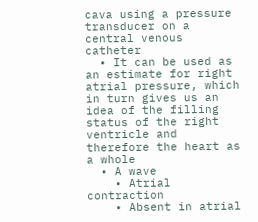cava using a pressure transducer on a central venous catheter
  • It can be used as an estimate for right atrial pressure, which in turn gives us an idea of the filling status of the right ventricle and therefore the heart as a whole
  • A wave
    • Atrial contraction
    • Absent in atrial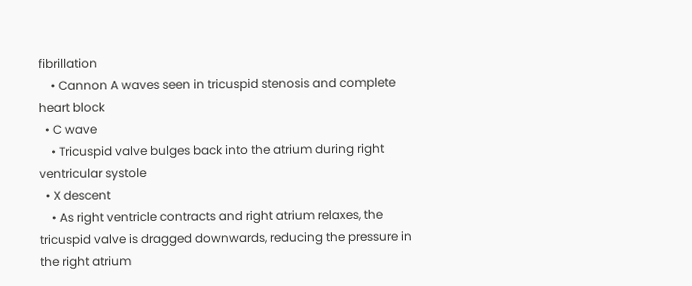fibrillation
    • Cannon A waves seen in tricuspid stenosis and complete heart block
  • C wave
    • Tricuspid valve bulges back into the atrium during right ventricular systole
  • X descent
    • As right ventricle contracts and right atrium relaxes, the tricuspid valve is dragged downwards, reducing the pressure in the right atrium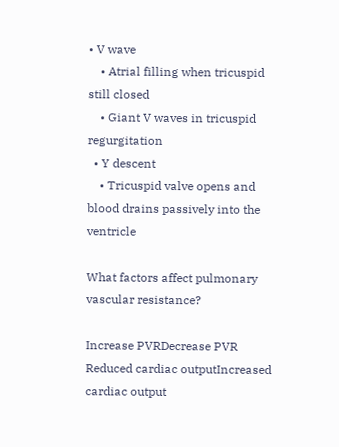• V wave
    • Atrial filling when tricuspid still closed
    • Giant V waves in tricuspid regurgitation
  • Y descent
    • Tricuspid valve opens and blood drains passively into the ventricle

What factors affect pulmonary vascular resistance?

Increase PVRDecrease PVR
Reduced cardiac outputIncreased cardiac output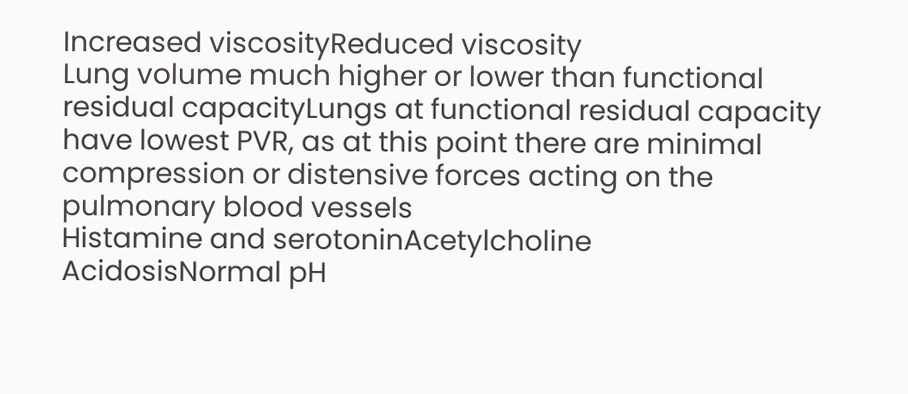Increased viscosityReduced viscosity
Lung volume much higher or lower than functional residual capacityLungs at functional residual capacity have lowest PVR, as at this point there are minimal compression or distensive forces acting on the pulmonary blood vessels
Histamine and serotoninAcetylcholine
AcidosisNormal pH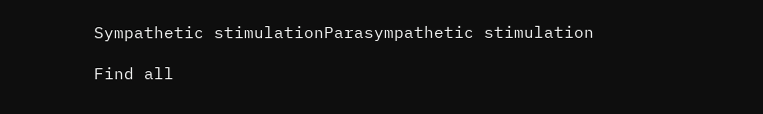Sympathetic stimulationParasympathetic stimulation

Find all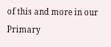of this and more in our Primary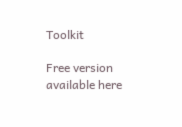Toolkit

Free version available here